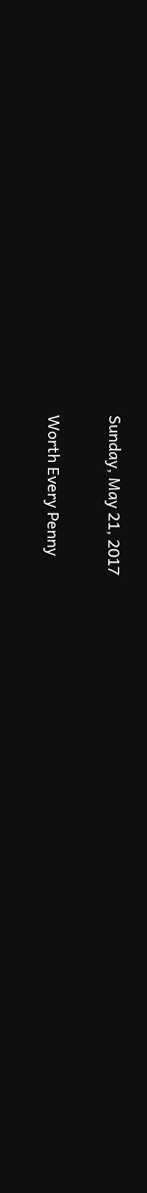Sunday, May 21, 2017

Worth Every Penny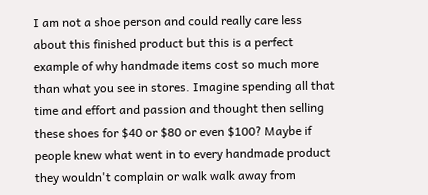I am not a shoe person and could really care less about this finished product but this is a perfect example of why handmade items cost so much more than what you see in stores. Imagine spending all that time and effort and passion and thought then selling these shoes for $40 or $80 or even $100? Maybe if people knew what went in to every handmade product they wouldn't complain or walk walk away from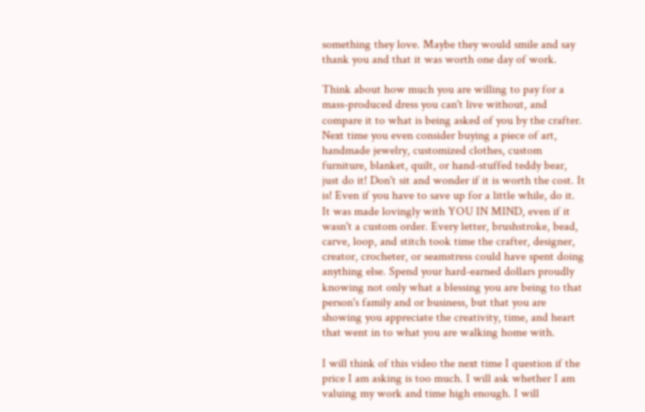something they love. Maybe they would smile and say thank you and that it was worth one day of work.

Think about how much you are willing to pay for a mass-produced dress you can't live without, and compare it to what is being asked of you by the crafter. Next time you even consider buying a piece of art, handmade jewelry, customized clothes, custom furniture, blanket, quilt, or hand-stuffed teddy bear, just do it! Don't sit and wonder if it is worth the cost. It is! Even if you have to save up for a little while, do it. It was made lovingly with YOU IN MIND, even if it wasn't a custom order. Every letter, brushstroke, bead, carve, loop, and stitch took time the crafter, designer, creator, crocheter, or seamstress could have spent doing anything else. Spend your hard-earned dollars proudly knowing not only what a blessing you are being to that person's family and or business, but that you are showing you appreciate the creativity, time, and heart that went in to what you are walking home with.

I will think of this video the next time I question if the price I am asking is too much. I will ask whether I am valuing my work and time high enough. I will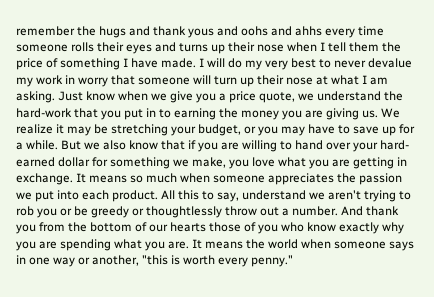remember the hugs and thank yous and oohs and ahhs every time someone rolls their eyes and turns up their nose when I tell them the price of something I have made. I will do my very best to never devalue my work in worry that someone will turn up their nose at what I am asking. Just know when we give you a price quote, we understand the hard-work that you put in to earning the money you are giving us. We realize it may be stretching your budget, or you may have to save up for a while. But we also know that if you are willing to hand over your hard-earned dollar for something we make, you love what you are getting in exchange. It means so much when someone appreciates the passion we put into each product. All this to say, understand we aren't trying to rob you or be greedy or thoughtlessly throw out a number. And thank you from the bottom of our hearts those of you who know exactly why you are spending what you are. It means the world when someone says in one way or another, "this is worth every penny."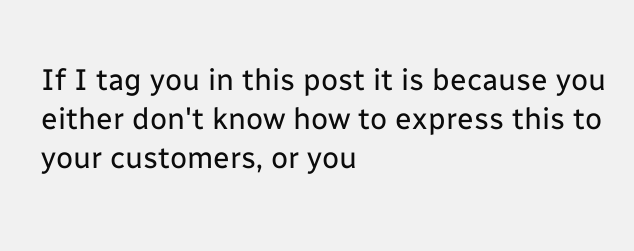If I tag you in this post it is because you either don't know how to express this to your customers, or you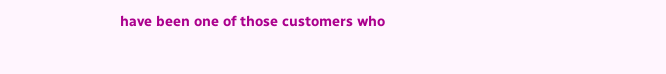have been one of those customers who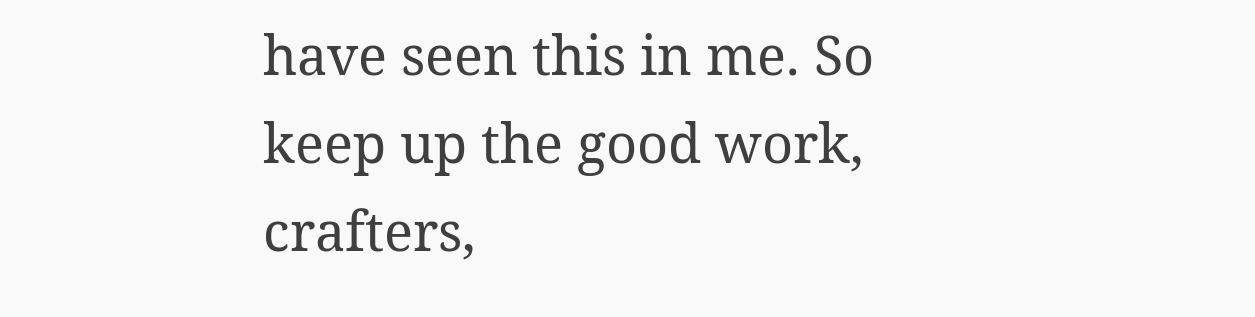have seen this in me. So keep up the good work, crafters,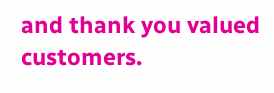and thank you valued customers.